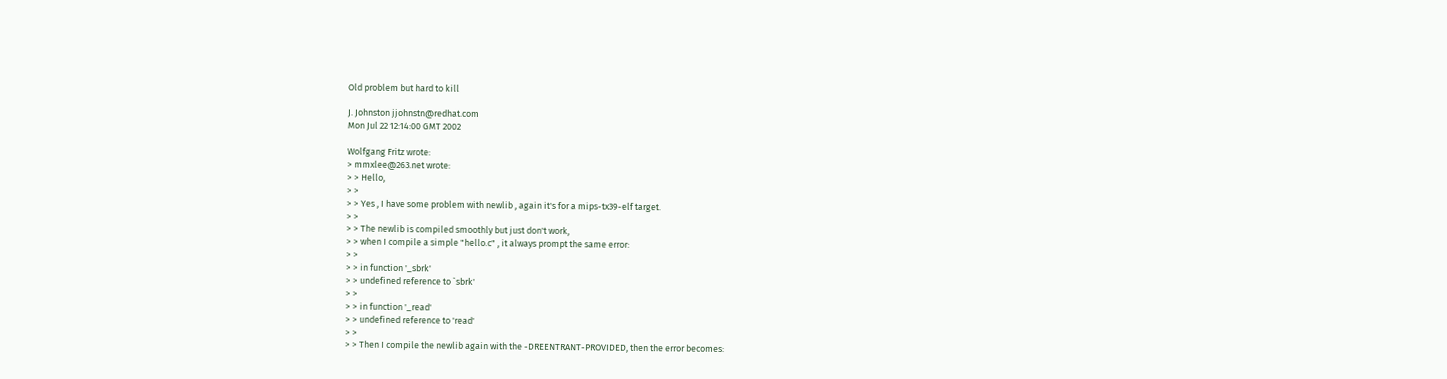Old problem but hard to kill

J. Johnston jjohnstn@redhat.com
Mon Jul 22 12:14:00 GMT 2002

Wolfgang Fritz wrote:
> mmxlee@263.net wrote:
> > Hello,
> >
> > Yes , I have some problem with newlib , again it's for a mips-tx39-elf target.
> >
> > The newlib is compiled smoothly but just don't work,
> > when I compile a simple "hello.c" , it always prompt the same error:
> >
> > in function '_sbrk'
> > undefined reference to `sbrk'
> >
> > in function '_read'
> > undefined reference to 'read'
> >
> > Then I compile the newlib again with the -DREENTRANT-PROVIDED, then the error becomes: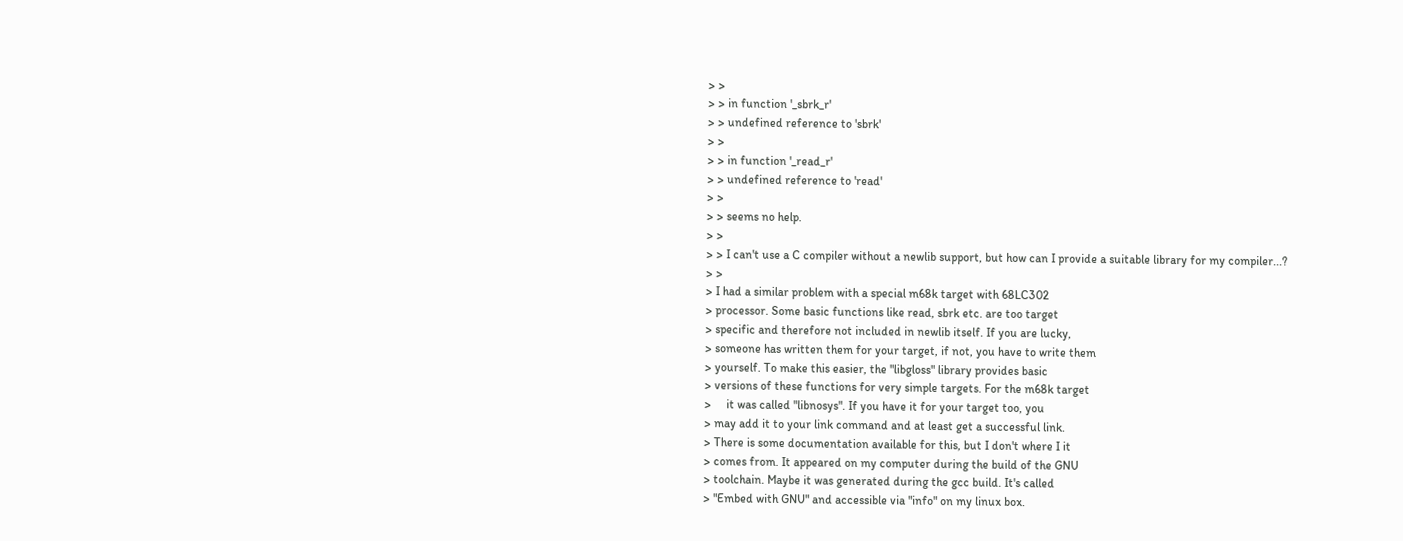> >
> > in function '_sbrk_r'
> > undefined reference to 'sbrk'
> >
> > in function '_read_r'
> > undefined reference to 'read'
> >
> > seems no help.
> >
> > I can't use a C compiler without a newlib support, but how can I provide a suitable library for my compiler...?
> >
> I had a similar problem with a special m68k target with 68LC302
> processor. Some basic functions like read, sbrk etc. are too target
> specific and therefore not included in newlib itself. If you are lucky,
> someone has written them for your target, if not, you have to write them
> yourself. To make this easier, the "libgloss" library provides basic
> versions of these functions for very simple targets. For the m68k target
>     it was called "libnosys". If you have it for your target too, you
> may add it to your link command and at least get a successful link.
> There is some documentation available for this, but I don't where I it
> comes from. It appeared on my computer during the build of the GNU
> toolchain. Maybe it was generated during the gcc build. It's called
> "Embed with GNU" and accessible via "info" on my linux box.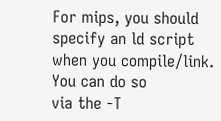For mips, you should specify an ld script when you compile/link.  You can do so
via the -T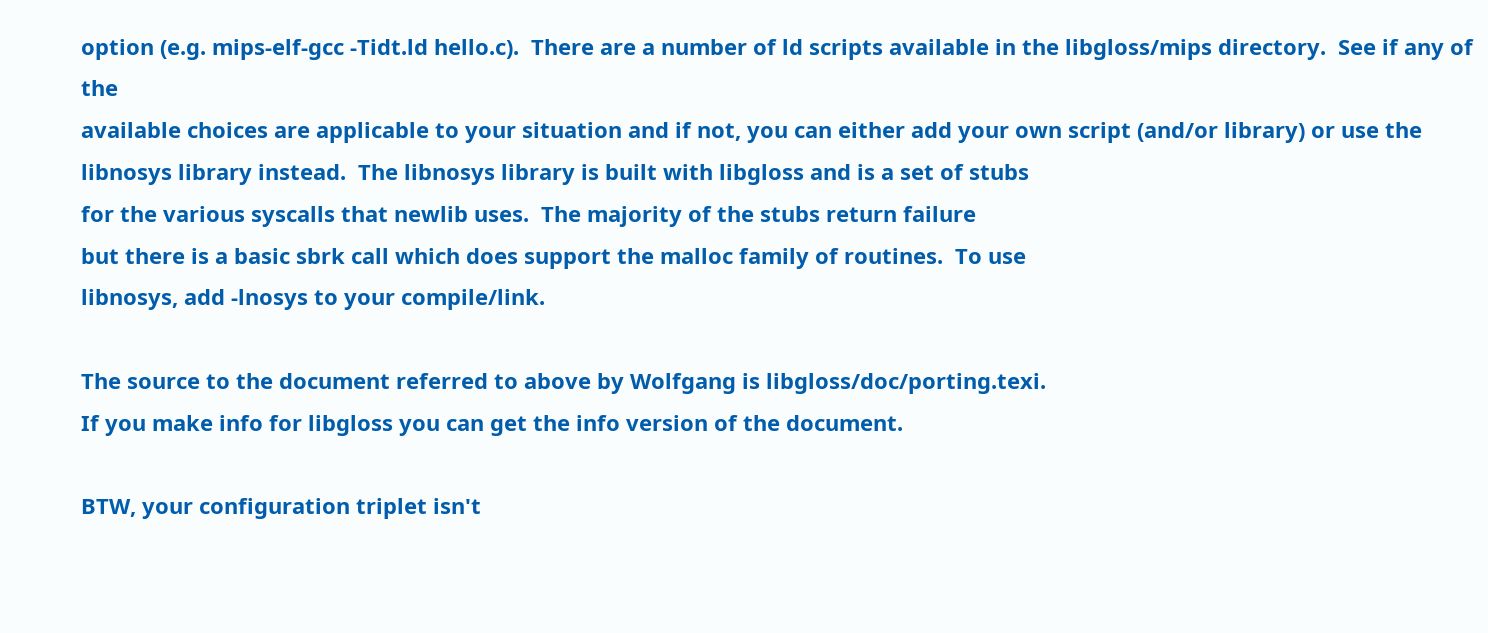option (e.g. mips-elf-gcc -Tidt.ld hello.c).  There are a number of ld scripts available in the libgloss/mips directory.  See if any of the
available choices are applicable to your situation and if not, you can either add your own script (and/or library) or use the
libnosys library instead.  The libnosys library is built with libgloss and is a set of stubs
for the various syscalls that newlib uses.  The majority of the stubs return failure
but there is a basic sbrk call which does support the malloc family of routines.  To use
libnosys, add -lnosys to your compile/link.

The source to the document referred to above by Wolfgang is libgloss/doc/porting.texi.
If you make info for libgloss you can get the info version of the document.

BTW, your configuration triplet isn't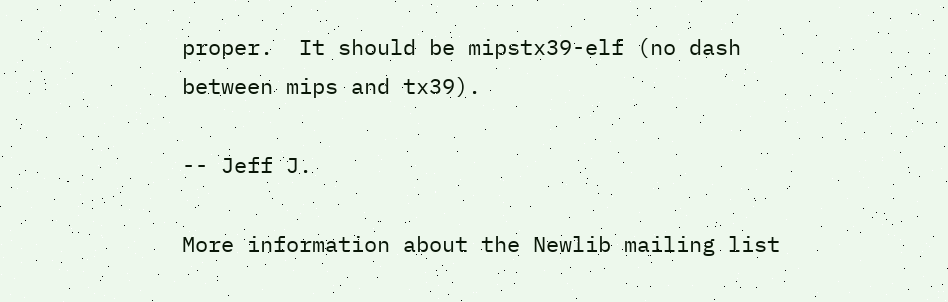proper.  It should be mipstx39-elf (no dash
between mips and tx39).

-- Jeff J.

More information about the Newlib mailing list